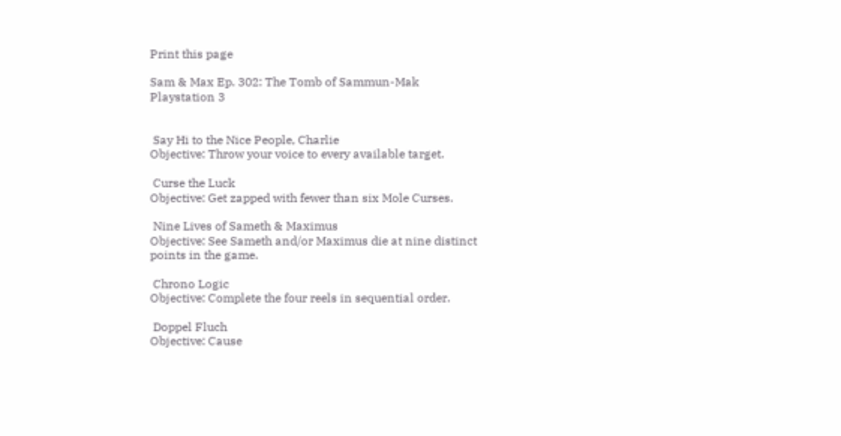Print this page

Sam & Max Ep. 302: The Tomb of Sammun-Mak
Playstation 3


 Say Hi to the Nice People, Charlie
Objective: Throw your voice to every available target.

 Curse the Luck
Objective: Get zapped with fewer than six Mole Curses.

 Nine Lives of Sameth & Maximus
Objective: See Sameth and/or Maximus die at nine distinct points in the game.

 Chrono Logic
Objective: Complete the four reels in sequential order.

 Doppel Fluch
Objective: Cause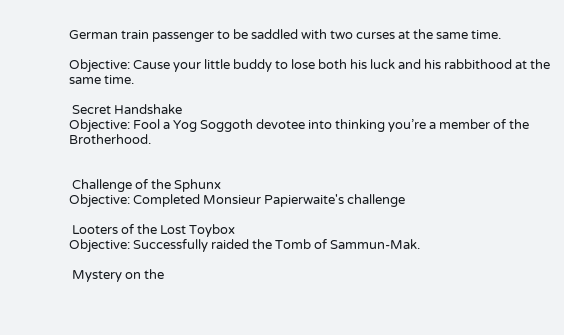German train passenger to be saddled with two curses at the same time.

Objective: Cause your little buddy to lose both his luck and his rabbithood at the same time.

 Secret Handshake
Objective: Fool a Yog Soggoth devotee into thinking you’re a member of the Brotherhood.


 Challenge of the Sphunx
Objective: Completed Monsieur Papierwaite's challenge

 Looters of the Lost Toybox
Objective: Successfully raided the Tomb of Sammun-Mak.

 Mystery on the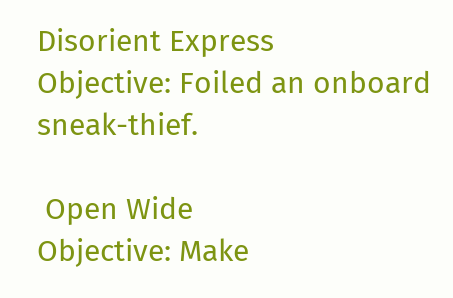Disorient Express
Objective: Foiled an onboard sneak-thief.

 Open Wide
Objective: Make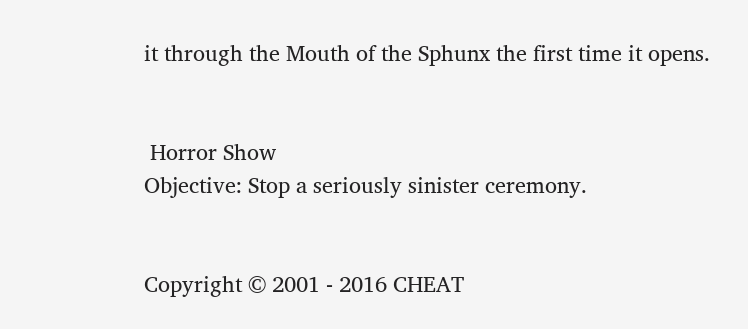it through the Mouth of the Sphunx the first time it opens.


 Horror Show
Objective: Stop a seriously sinister ceremony.


Copyright © 2001 - 2016 CHEAT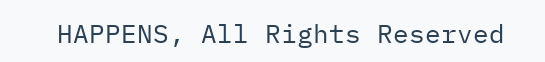HAPPENS, All Rights Reserved